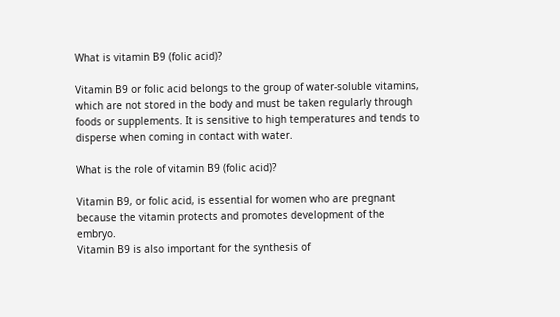What is vitamin B9 (folic acid)?

Vitamin B9 or folic acid belongs to the group of water-soluble vitamins, which are not stored in the body and must be taken regularly through foods or supplements. It is sensitive to high temperatures and tends to disperse when coming in contact with water.

What is the role of vitamin B9 (folic acid)?

Vitamin B9, or folic acid, is essential for women who are pregnant because the vitamin protects and promotes development of the embryo.
Vitamin B9 is also important for the synthesis of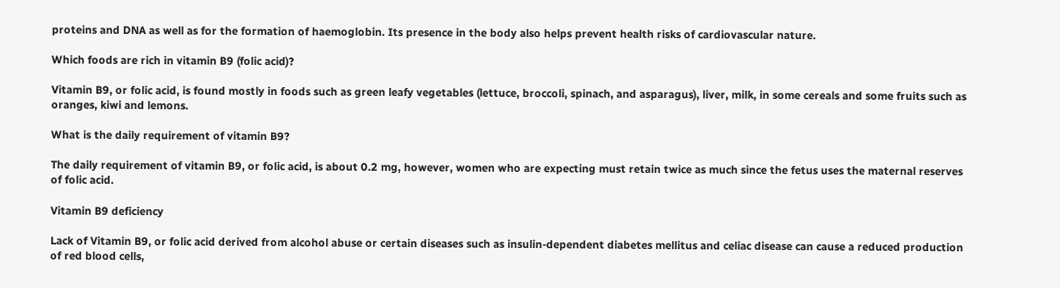proteins and DNA as well as for the formation of haemoglobin. Its presence in the body also helps prevent health risks of cardiovascular nature.

Which foods are rich in vitamin B9 (folic acid)?

Vitamin B9, or folic acid, is found mostly in foods such as green leafy vegetables (lettuce, broccoli, spinach, and asparagus), liver, milk, in some cereals and some fruits such as oranges, kiwi and lemons.

What is the daily requirement of vitamin B9?

The daily requirement of vitamin B9, or folic acid, is about 0.2 mg, however, women who are expecting must retain twice as much since the fetus uses the maternal reserves of folic acid.

Vitamin B9 deficiency

Lack of Vitamin B9, or folic acid derived from alcohol abuse or certain diseases such as insulin-dependent diabetes mellitus and celiac disease can cause a reduced production of red blood cells,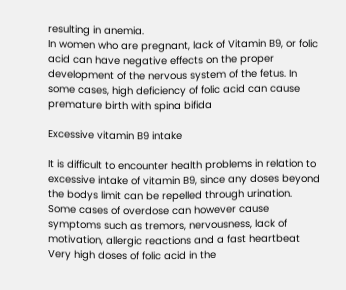resulting in anemia.
In women who are pregnant, lack of Vitamin B9, or folic acid can have negative effects on the proper development of the nervous system of the fetus. In some cases, high deficiency of folic acid can cause premature birth with spina bifida

Excessive vitamin B9 intake

It is difficult to encounter health problems in relation to excessive intake of vitamin B9, since any doses beyond the bodys limit can be repelled through urination. Some cases of overdose can however cause symptoms such as tremors, nervousness, lack of motivation, allergic reactions and a fast heartbeat
Very high doses of folic acid in the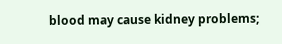blood may cause kidney problems;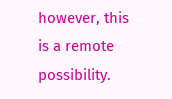however, this is a remote possibility.